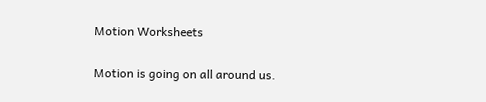Motion Worksheets


Motion is going on all around us.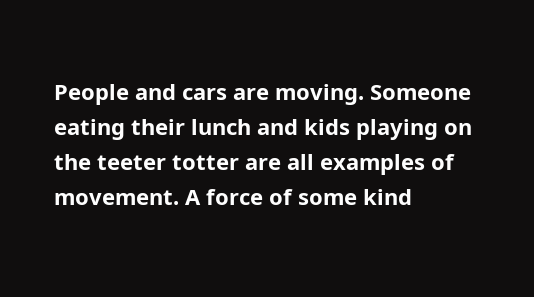People and cars are moving. Someone eating their lunch and kids playing on the teeter totter are all examples of movement. A force of some kind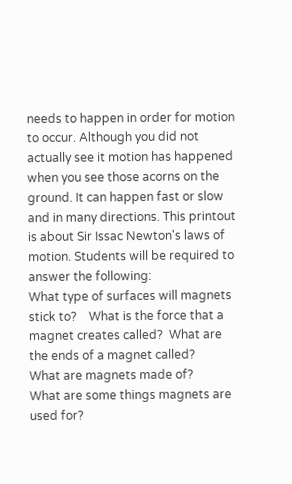needs to happen in order for motion to occur. Although you did not actually see it motion has happened when you see those acorns on the ground. It can happen fast or slow and in many directions. This printout is about Sir Issac Newton's laws of motion. Students will be required to answer the following:
What type of surfaces will magnets stick to?    What is the force that a magnet creates called?  What are the ends of a magnet called?
What are magnets made of?
What are some things magnets are used for?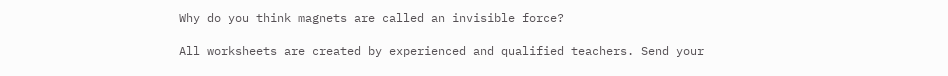Why do you think magnets are called an invisible force?

All worksheets are created by experienced and qualified teachers. Send your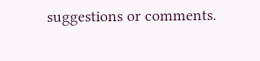suggestions or comments.